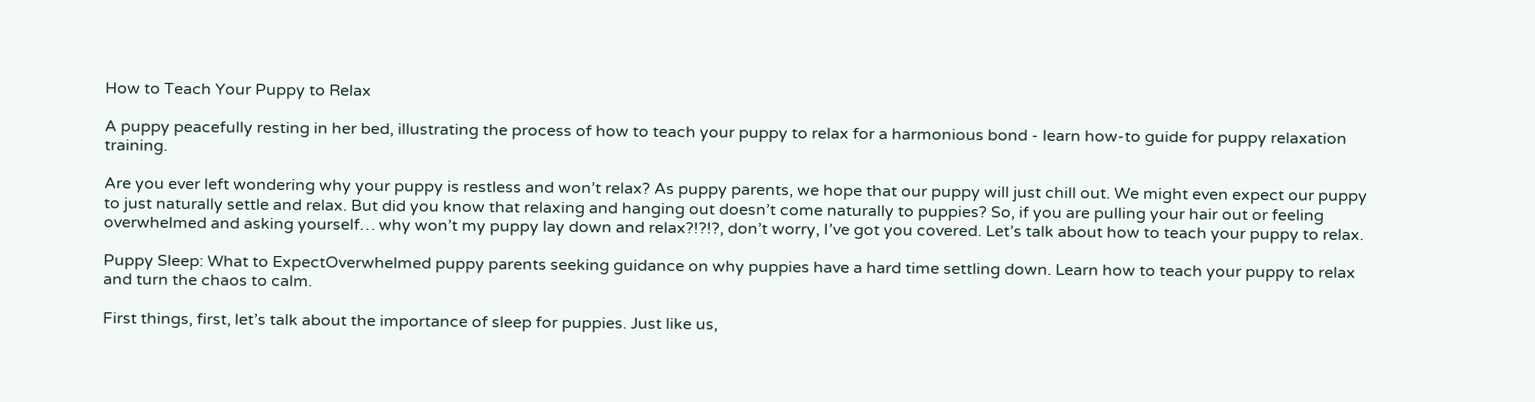How to Teach Your Puppy to Relax

A puppy peacefully resting in her bed, illustrating the process of how to teach your puppy to relax for a harmonious bond - learn how-to guide for puppy relaxation training.

Are you ever left wondering why your puppy is restless and won’t relax? As puppy parents, we hope that our puppy will just chill out. We might even expect our puppy to just naturally settle and relax. But did you know that relaxing and hanging out doesn’t come naturally to puppies? So, if you are pulling your hair out or feeling overwhelmed and asking yourself… why won’t my puppy lay down and relax?!?!?, don’t worry, I’ve got you covered. Let’s talk about how to teach your puppy to relax.

Puppy Sleep: What to ExpectOverwhelmed puppy parents seeking guidance on why puppies have a hard time settling down. Learn how to teach your puppy to relax and turn the chaos to calm.

First things, first, let’s talk about the importance of sleep for puppies. Just like us,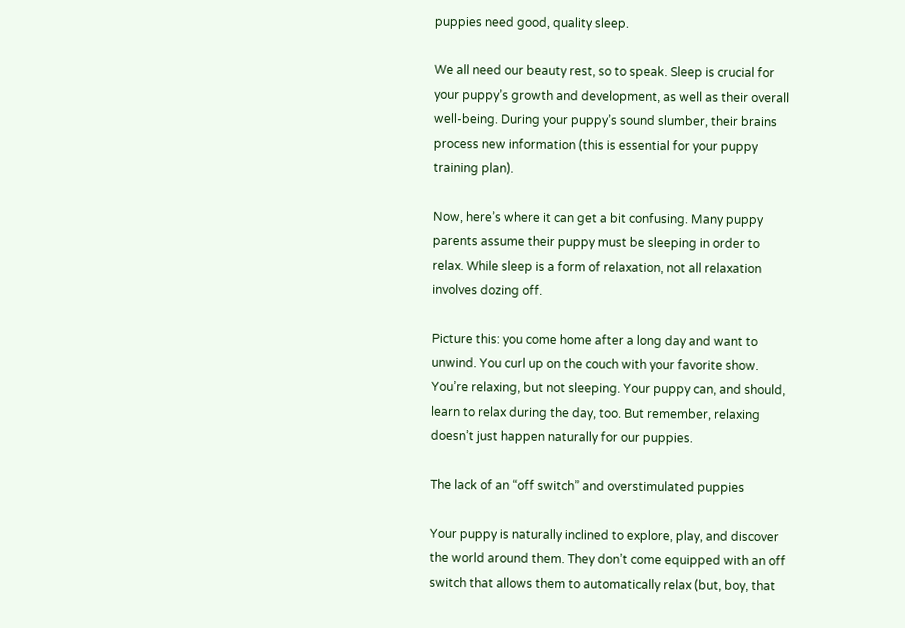puppies need good, quality sleep.

We all need our beauty rest, so to speak. Sleep is crucial for your puppy’s growth and development, as well as their overall well-being. During your puppy’s sound slumber, their brains process new information (this is essential for your puppy training plan).

Now, here’s where it can get a bit confusing. Many puppy parents assume their puppy must be sleeping in order to relax. While sleep is a form of relaxation, not all relaxation involves dozing off.

Picture this: you come home after a long day and want to unwind. You curl up on the couch with your favorite show. You’re relaxing, but not sleeping. Your puppy can, and should, learn to relax during the day, too. But remember, relaxing doesn’t just happen naturally for our puppies.

The lack of an “off switch” and overstimulated puppies

Your puppy is naturally inclined to explore, play, and discover the world around them. They don’t come equipped with an off switch that allows them to automatically relax (but, boy, that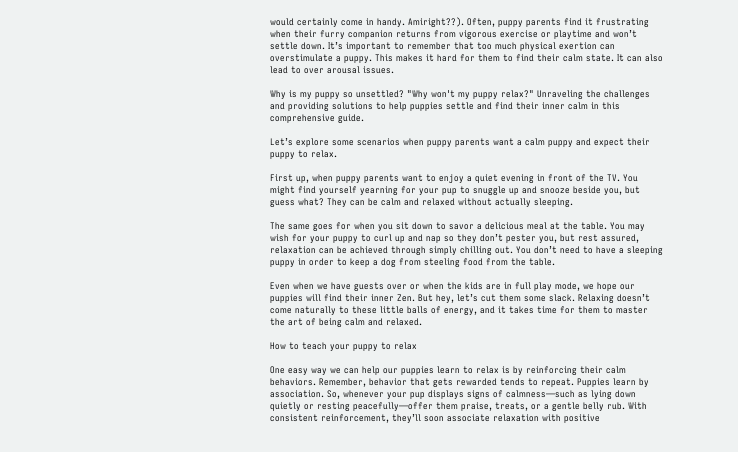would certainly come in handy. Amiright??). Often, puppy parents find it frustrating when their furry companion returns from vigorous exercise or playtime and won’t settle down. It’s important to remember that too much physical exertion can overstimulate a puppy. This makes it hard for them to find their calm state. It can also lead to over arousal issues.

Why is my puppy so unsettled? "Why won't my puppy relax?" Unraveling the challenges and providing solutions to help puppies settle and find their inner calm in this comprehensive guide.

Let’s explore some scenarios when puppy parents want a calm puppy and expect their puppy to relax.

First up, when puppy parents want to enjoy a quiet evening in front of the TV. You might find yourself yearning for your pup to snuggle up and snooze beside you, but guess what? They can be calm and relaxed without actually sleeping.

The same goes for when you sit down to savor a delicious meal at the table. You may wish for your puppy to curl up and nap so they don’t pester you, but rest assured, relaxation can be achieved through simply chilling out. You don’t need to have a sleeping puppy in order to keep a dog from steeling food from the table.

Even when we have guests over or when the kids are in full play mode, we hope our puppies will find their inner Zen. But hey, let’s cut them some slack. Relaxing doesn’t come naturally to these little balls of energy, and it takes time for them to master the art of being calm and relaxed.

How to teach your puppy to relax

One easy way we can help our puppies learn to relax is by reinforcing their calm behaviors. Remember, behavior that gets rewarded tends to repeat. Puppies learn by association. So, whenever your pup displays signs of calmness—such as lying down quietly or resting peacefully—offer them praise, treats, or a gentle belly rub. With consistent reinforcement, they’ll soon associate relaxation with positive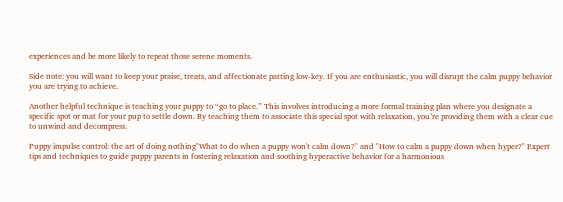experiences and be more likely to repeat those serene moments.

Side note: you will want to keep your praise, treats, and affectionate patting low-key. If you are enthusiastic, you will disrupt the calm puppy behavior you are trying to achieve.

Another helpful technique is teaching your puppy to “go to place.” This involves introducing a more formal training plan where you designate a specific spot or mat for your pup to settle down. By teaching them to associate this special spot with relaxation, you’re providing them with a clear cue to unwind and decompress.

Puppy impulse control: the art of doing nothing"What to do when a puppy won't calm down?" and "How to calm a puppy down when hyper?" Expert tips and techniques to guide puppy parents in fostering relaxation and soothing hyperactive behavior for a harmonious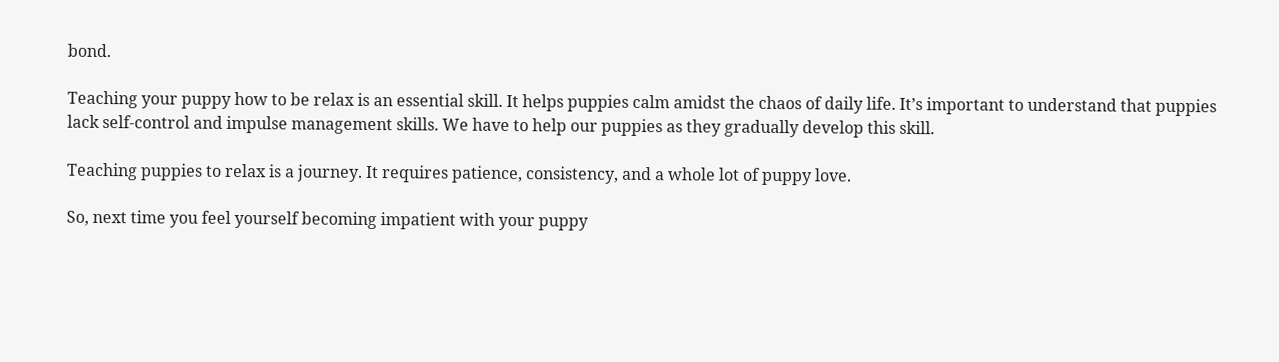bond.

Teaching your puppy how to be relax is an essential skill. It helps puppies calm amidst the chaos of daily life. It’s important to understand that puppies lack self-control and impulse management skills. We have to help our puppies as they gradually develop this skill.

Teaching puppies to relax is a journey. It requires patience, consistency, and a whole lot of puppy love.

So, next time you feel yourself becoming impatient with your puppy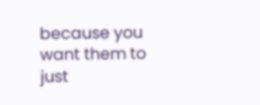because you want them to just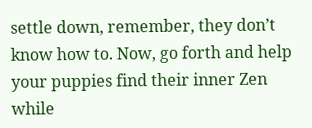settle down, remember, they don’t know how to. Now, go forth and help your puppies find their inner Zen while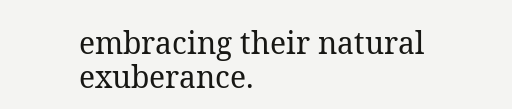embracing their natural exuberance.